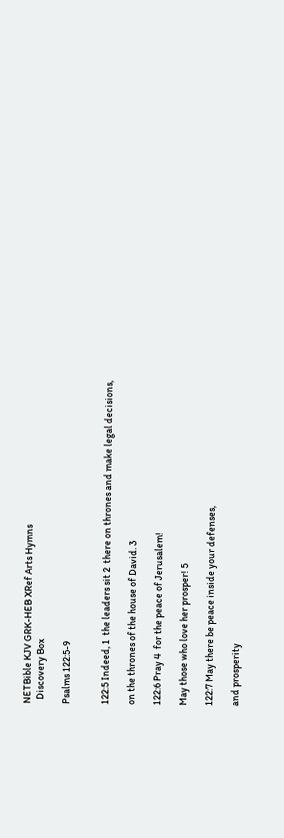NETBible KJV GRK-HEB XRef Arts Hymns
  Discovery Box

Psalms 122:5-9


122:5 Indeed, 1  the leaders sit 2  there on thrones and make legal decisions,

on the thrones of the house of David. 3

122:6 Pray 4  for the peace of Jerusalem!

May those who love her prosper! 5

122:7 May there be peace inside your defenses,

and prosperity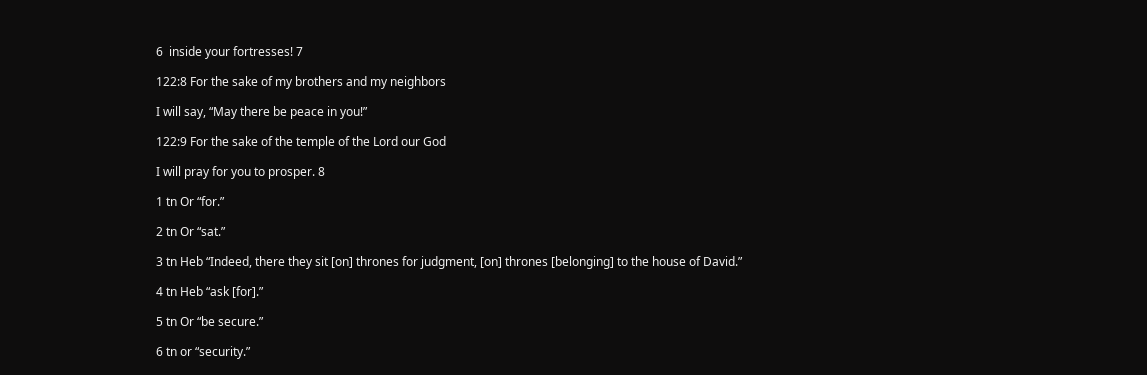6  inside your fortresses! 7

122:8 For the sake of my brothers and my neighbors

I will say, “May there be peace in you!”

122:9 For the sake of the temple of the Lord our God

I will pray for you to prosper. 8

1 tn Or “for.”

2 tn Or “sat.”

3 tn Heb “Indeed, there they sit [on] thrones for judgment, [on] thrones [belonging] to the house of David.”

4 tn Heb “ask [for].”

5 tn Or “be secure.”

6 tn or “security.”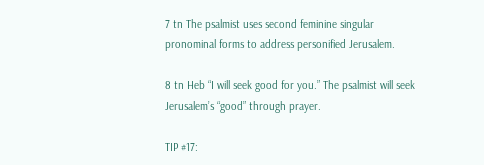7 tn The psalmist uses second feminine singular pronominal forms to address personified Jerusalem.

8 tn Heb “I will seek good for you.” The psalmist will seek Jerusalem’s “good” through prayer.

TIP #17: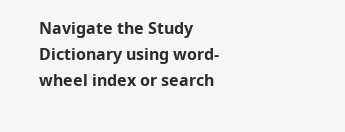Navigate the Study Dictionary using word-wheel index or search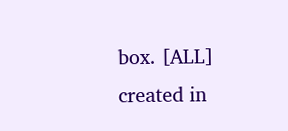box. [ALL]
created in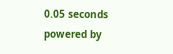0.05 seconds
powered by